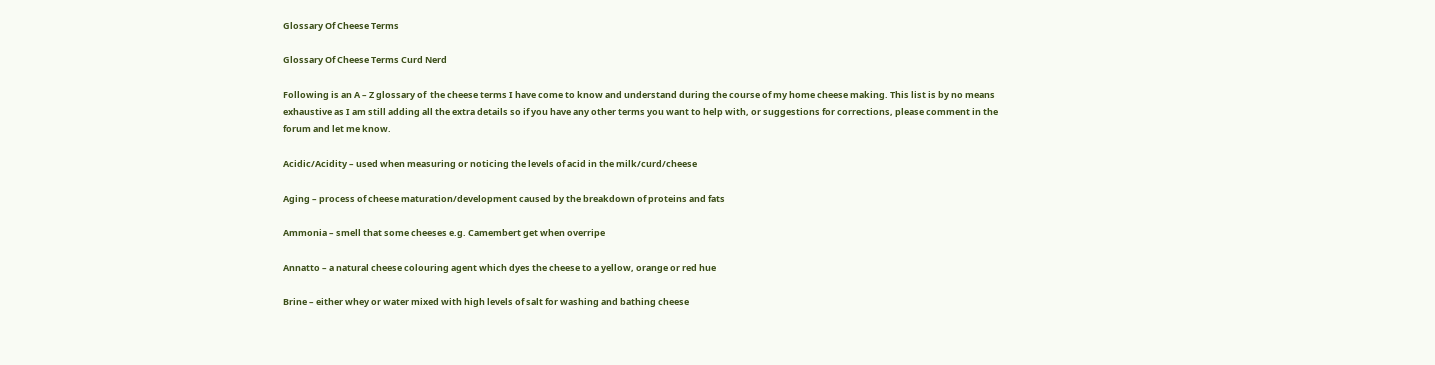Glossary Of Cheese Terms

Glossary Of Cheese Terms Curd Nerd

Following is an A – Z glossary of  the cheese terms I have come to know and understand during the course of my home cheese making. This list is by no means exhaustive as I am still adding all the extra details so if you have any other terms you want to help with, or suggestions for corrections, please comment in the forum and let me know.

Acidic/Acidity – used when measuring or noticing the levels of acid in the milk/curd/cheese

Aging – process of cheese maturation/development caused by the breakdown of proteins and fats

Ammonia – smell that some cheeses e.g. Camembert get when overripe

Annatto – a natural cheese colouring agent which dyes the cheese to a yellow, orange or red hue

Brine – either whey or water mixed with high levels of salt for washing and bathing cheese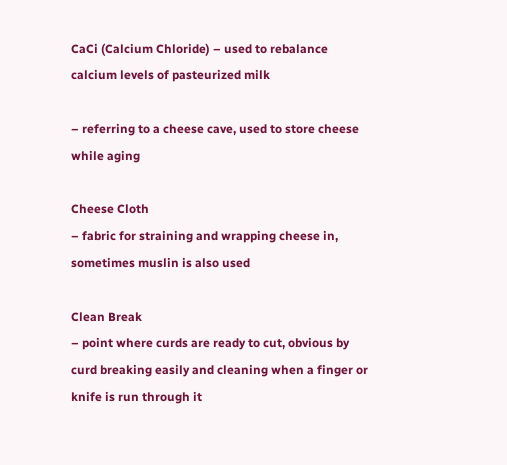CaCi (Calcium Chloride) – used to rebalance calcium levels of pasteurized milk

– referring to a cheese cave, used to store cheese while aging

Cheese Cloth
– fabric for straining and wrapping cheese in, sometimes muslin is also used

Clean Break
– point where curds are ready to cut, obvious by curd breaking easily and cleaning when a finger or knife is run through it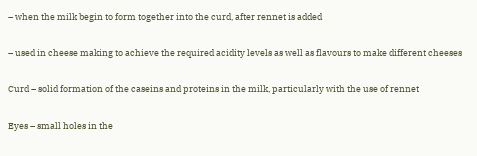– when the milk begin to form together into the curd, after rennet is added

– used in cheese making to achieve the required acidity levels as well as flavours to make different cheeses

Curd – solid formation of the caseins and proteins in the milk, particularly with the use of rennet

Eyes – small holes in the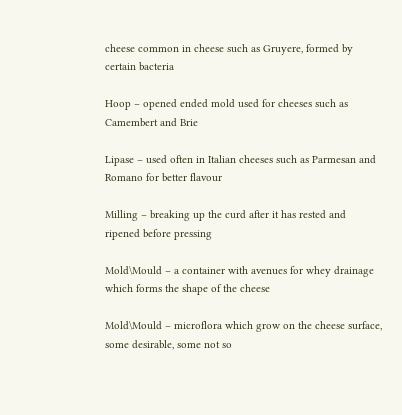cheese common in cheese such as Gruyere, formed by certain bacteria

Hoop – opened ended mold used for cheeses such as Camembert and Brie

Lipase – used often in Italian cheeses such as Parmesan and Romano for better flavour

Milling – breaking up the curd after it has rested and ripened before pressing

Mold\Mould – a container with avenues for whey drainage which forms the shape of the cheese

Mold\Mould – microflora which grow on the cheese surface, some desirable, some not so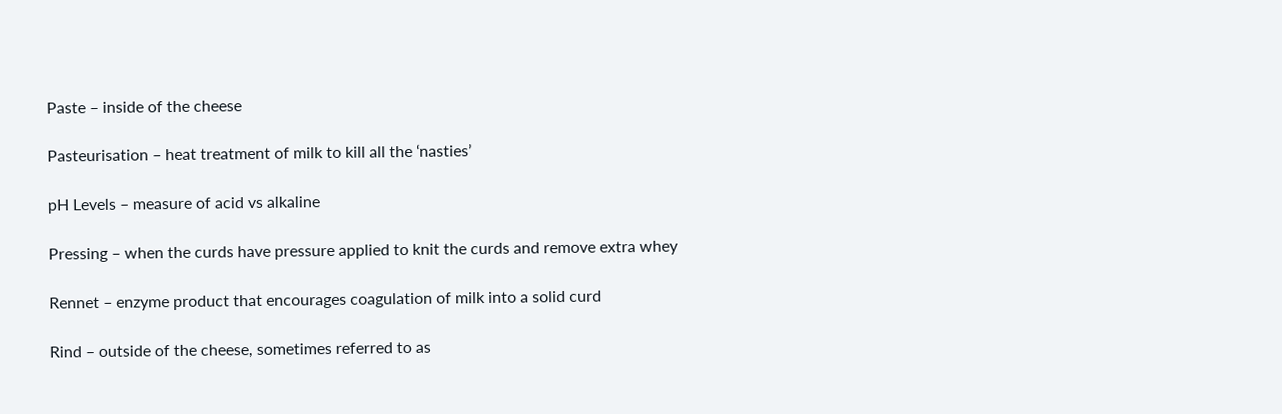Paste – inside of the cheese

Pasteurisation – heat treatment of milk to kill all the ‘nasties’

pH Levels – measure of acid vs alkaline

Pressing – when the curds have pressure applied to knit the curds and remove extra whey

Rennet – enzyme product that encourages coagulation of milk into a solid curd

Rind – outside of the cheese, sometimes referred to as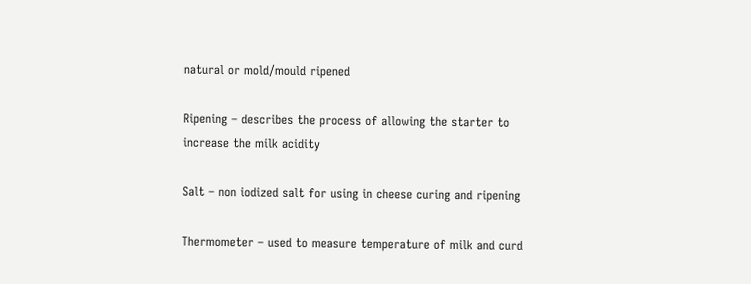natural or mold/mould ripened

Ripening – describes the process of allowing the starter to increase the milk acidity

Salt – non iodized salt for using in cheese curing and ripening

Thermometer – used to measure temperature of milk and curd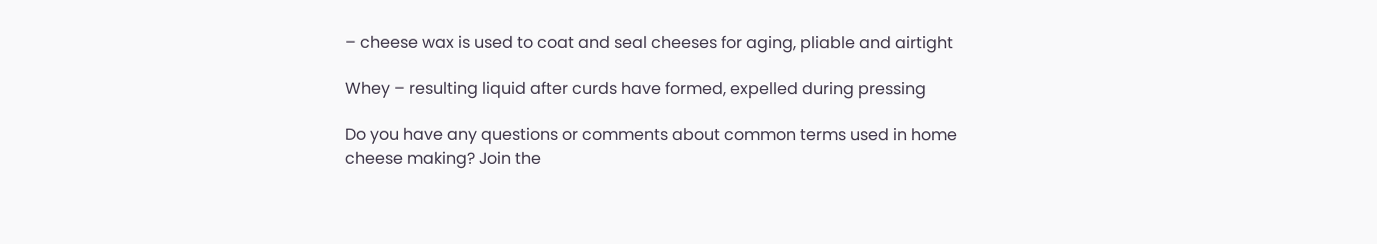– cheese wax is used to coat and seal cheeses for aging, pliable and airtight

Whey – resulting liquid after curds have formed, expelled during pressing

Do you have any questions or comments about common terms used in home cheese making? Join the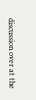discussion over at the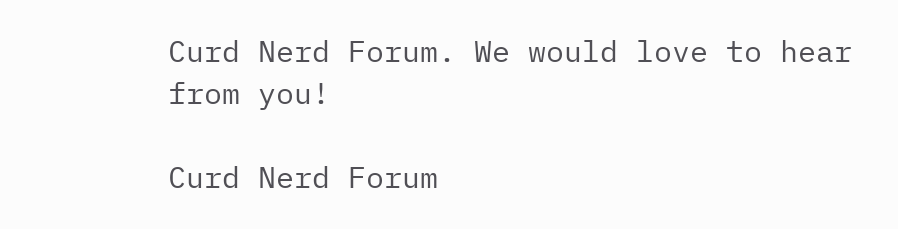Curd Nerd Forum. We would love to hear from you!

Curd Nerd Forum